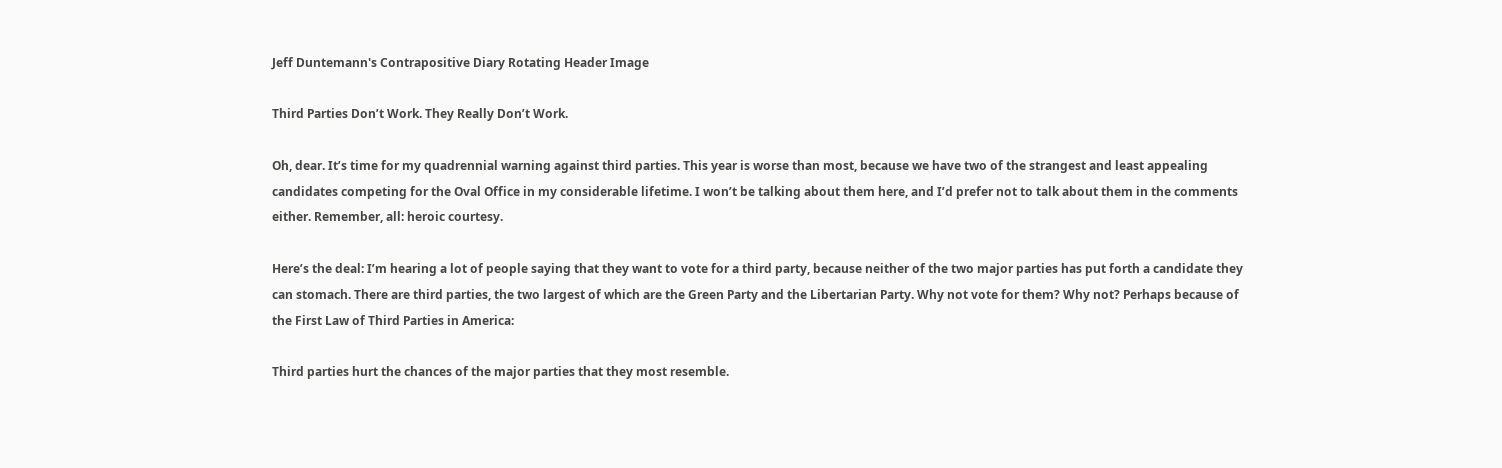Jeff Duntemann's Contrapositive Diary Rotating Header Image

Third Parties Don’t Work. They Really Don’t Work.

Oh, dear. It’s time for my quadrennial warning against third parties. This year is worse than most, because we have two of the strangest and least appealing candidates competing for the Oval Office in my considerable lifetime. I won’t be talking about them here, and I’d prefer not to talk about them in the comments either. Remember, all: heroic courtesy.

Here’s the deal: I’m hearing a lot of people saying that they want to vote for a third party, because neither of the two major parties has put forth a candidate they can stomach. There are third parties, the two largest of which are the Green Party and the Libertarian Party. Why not vote for them? Why not? Perhaps because of the First Law of Third Parties in America:

Third parties hurt the chances of the major parties that they most resemble.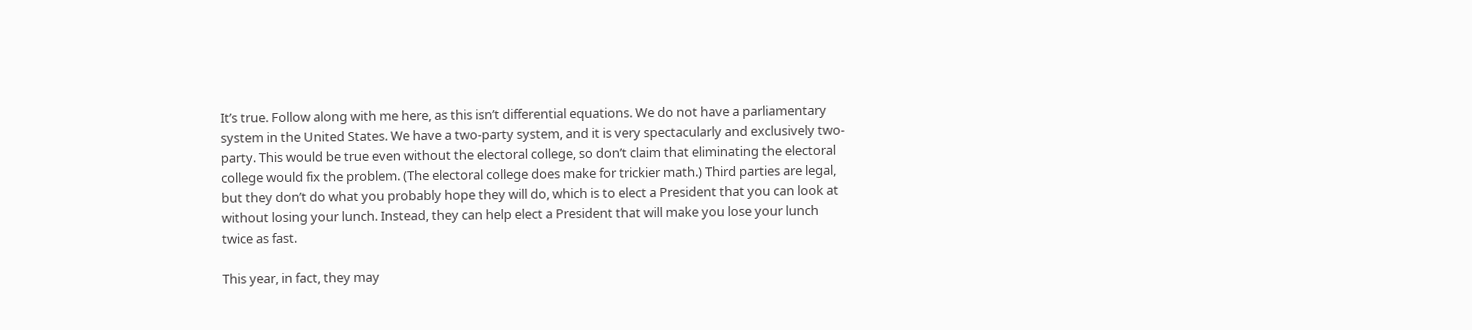It’s true. Follow along with me here, as this isn’t differential equations. We do not have a parliamentary system in the United States. We have a two-party system, and it is very spectacularly and exclusively two-party. This would be true even without the electoral college, so don’t claim that eliminating the electoral college would fix the problem. (The electoral college does make for trickier math.) Third parties are legal, but they don’t do what you probably hope they will do, which is to elect a President that you can look at without losing your lunch. Instead, they can help elect a President that will make you lose your lunch twice as fast.

This year, in fact, they may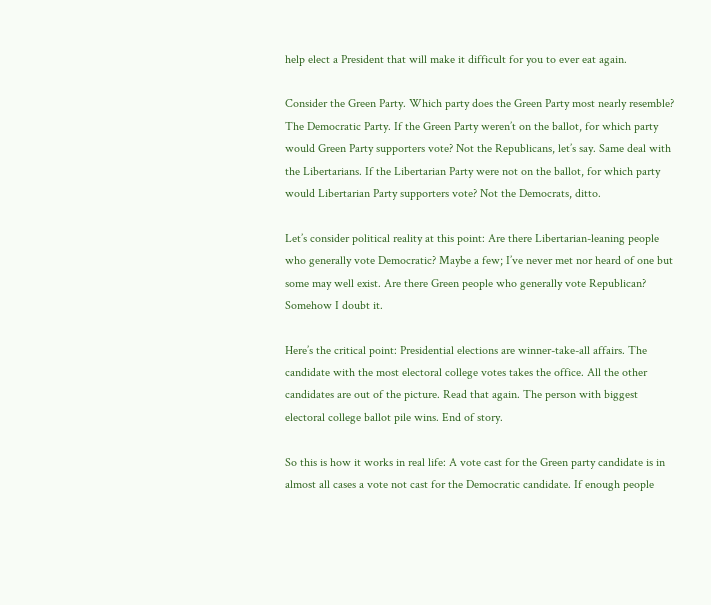help elect a President that will make it difficult for you to ever eat again.

Consider the Green Party. Which party does the Green Party most nearly resemble? The Democratic Party. If the Green Party weren’t on the ballot, for which party would Green Party supporters vote? Not the Republicans, let’s say. Same deal with the Libertarians. If the Libertarian Party were not on the ballot, for which party would Libertarian Party supporters vote? Not the Democrats, ditto.

Let’s consider political reality at this point: Are there Libertarian-leaning people who generally vote Democratic? Maybe a few; I’ve never met nor heard of one but some may well exist. Are there Green people who generally vote Republican? Somehow I doubt it.

Here’s the critical point: Presidential elections are winner-take-all affairs. The candidate with the most electoral college votes takes the office. All the other candidates are out of the picture. Read that again. The person with biggest electoral college ballot pile wins. End of story.

So this is how it works in real life: A vote cast for the Green party candidate is in almost all cases a vote not cast for the Democratic candidate. If enough people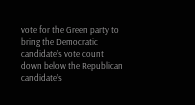vote for the Green party to bring the Democratic candidate’s vote count down below the Republican candidate’s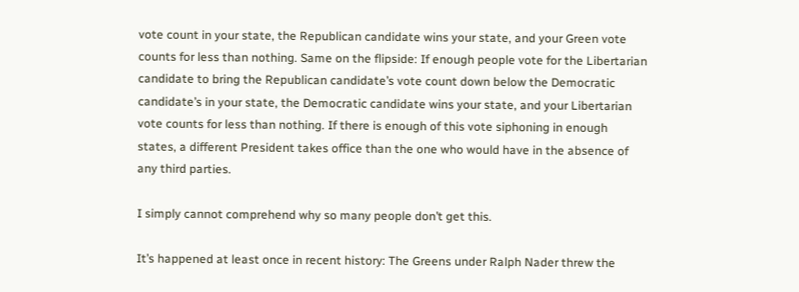vote count in your state, the Republican candidate wins your state, and your Green vote counts for less than nothing. Same on the flipside: If enough people vote for the Libertarian candidate to bring the Republican candidate’s vote count down below the Democratic candidate’s in your state, the Democratic candidate wins your state, and your Libertarian vote counts for less than nothing. If there is enough of this vote siphoning in enough states, a different President takes office than the one who would have in the absence of any third parties.

I simply cannot comprehend why so many people don’t get this.

It’s happened at least once in recent history: The Greens under Ralph Nader threw the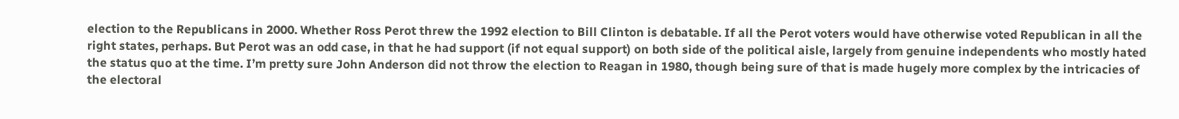election to the Republicans in 2000. Whether Ross Perot threw the 1992 election to Bill Clinton is debatable. If all the Perot voters would have otherwise voted Republican in all the right states, perhaps. But Perot was an odd case, in that he had support (if not equal support) on both side of the political aisle, largely from genuine independents who mostly hated the status quo at the time. I’m pretty sure John Anderson did not throw the election to Reagan in 1980, though being sure of that is made hugely more complex by the intricacies of the electoral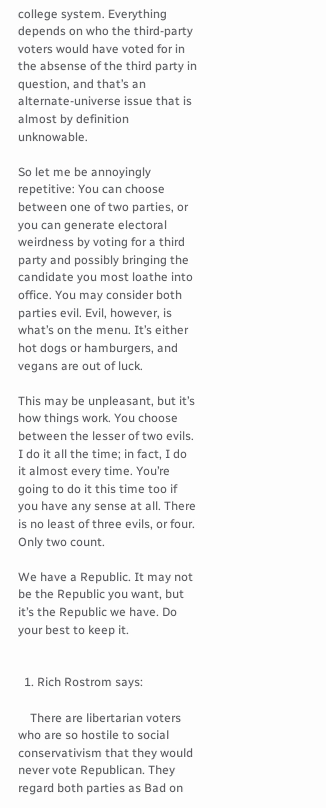college system. Everything depends on who the third-party voters would have voted for in the absense of the third party in question, and that’s an alternate-universe issue that is almost by definition unknowable.

So let me be annoyingly repetitive: You can choose between one of two parties, or you can generate electoral weirdness by voting for a third party and possibly bringing the candidate you most loathe into office. You may consider both parties evil. Evil, however, is what’s on the menu. It’s either hot dogs or hamburgers, and vegans are out of luck.

This may be unpleasant, but it’s how things work. You choose between the lesser of two evils. I do it all the time; in fact, I do it almost every time. You’re going to do it this time too if you have any sense at all. There is no least of three evils, or four. Only two count.

We have a Republic. It may not be the Republic you want, but it’s the Republic we have. Do your best to keep it.


  1. Rich Rostrom says:

    There are libertarian voters who are so hostile to social conservativism that they would never vote Republican. They regard both parties as Bad on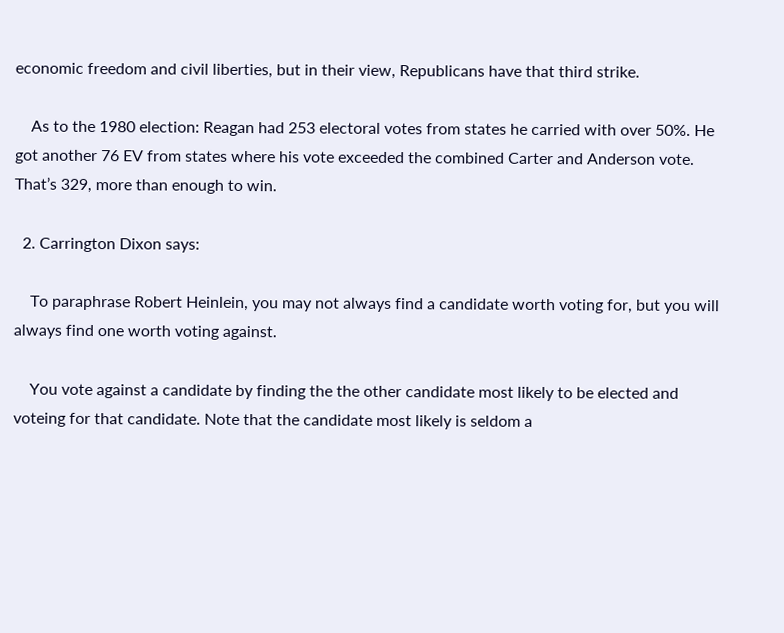economic freedom and civil liberties, but in their view, Republicans have that third strike.

    As to the 1980 election: Reagan had 253 electoral votes from states he carried with over 50%. He got another 76 EV from states where his vote exceeded the combined Carter and Anderson vote. That’s 329, more than enough to win.

  2. Carrington Dixon says:

    To paraphrase Robert Heinlein, you may not always find a candidate worth voting for, but you will always find one worth voting against.

    You vote against a candidate by finding the the other candidate most likely to be elected and voteing for that candidate. Note that the candidate most likely is seldom a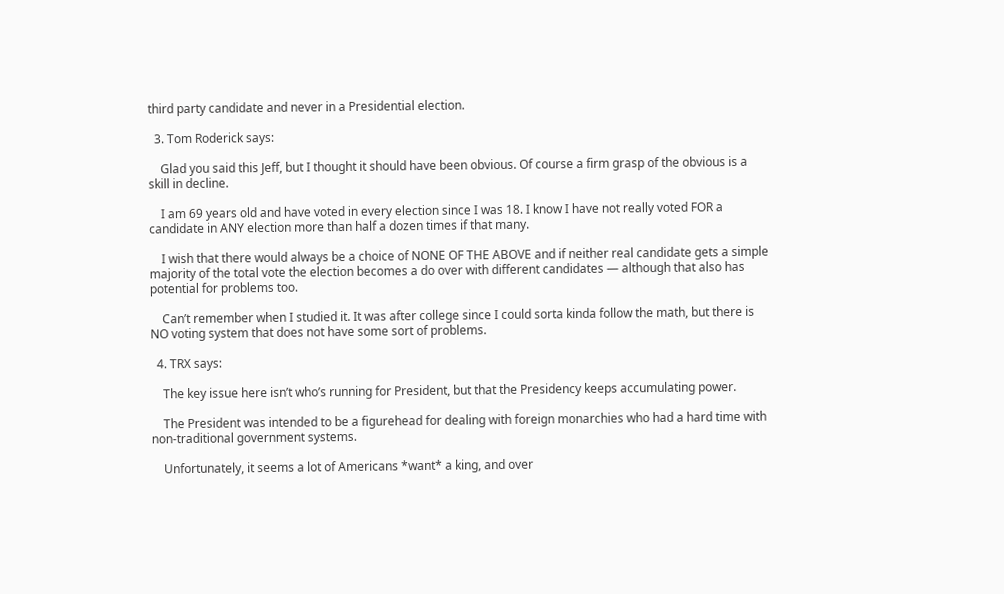third party candidate and never in a Presidential election.

  3. Tom Roderick says:

    Glad you said this Jeff, but I thought it should have been obvious. Of course a firm grasp of the obvious is a skill in decline.

    I am 69 years old and have voted in every election since I was 18. I know I have not really voted FOR a candidate in ANY election more than half a dozen times if that many.

    I wish that there would always be a choice of NONE OF THE ABOVE and if neither real candidate gets a simple majority of the total vote the election becomes a do over with different candidates — although that also has potential for problems too.

    Can’t remember when I studied it. It was after college since I could sorta kinda follow the math, but there is NO voting system that does not have some sort of problems.

  4. TRX says:

    The key issue here isn’t who’s running for President, but that the Presidency keeps accumulating power.

    The President was intended to be a figurehead for dealing with foreign monarchies who had a hard time with non-traditional government systems.

    Unfortunately, it seems a lot of Americans *want* a king, and over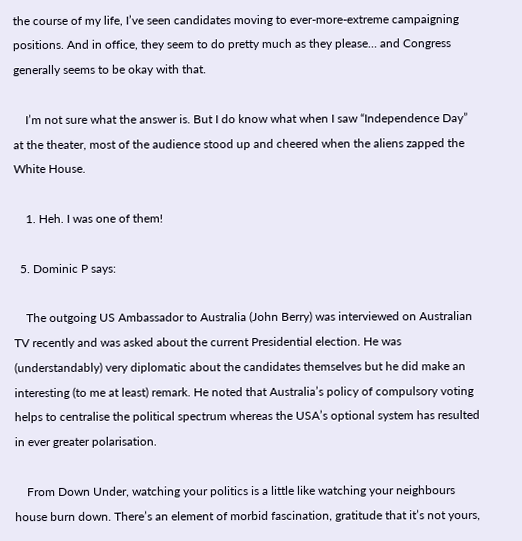the course of my life, I’ve seen candidates moving to ever-more-extreme campaigning positions. And in office, they seem to do pretty much as they please… and Congress generally seems to be okay with that.

    I’m not sure what the answer is. But I do know what when I saw “Independence Day” at the theater, most of the audience stood up and cheered when the aliens zapped the White House.

    1. Heh. I was one of them!

  5. Dominic P says:

    The outgoing US Ambassador to Australia (John Berry) was interviewed on Australian TV recently and was asked about the current Presidential election. He was (understandably) very diplomatic about the candidates themselves but he did make an interesting (to me at least) remark. He noted that Australia’s policy of compulsory voting helps to centralise the political spectrum whereas the USA’s optional system has resulted in ever greater polarisation.

    From Down Under, watching your politics is a little like watching your neighbours house burn down. There’s an element of morbid fascination, gratitude that it’s not yours,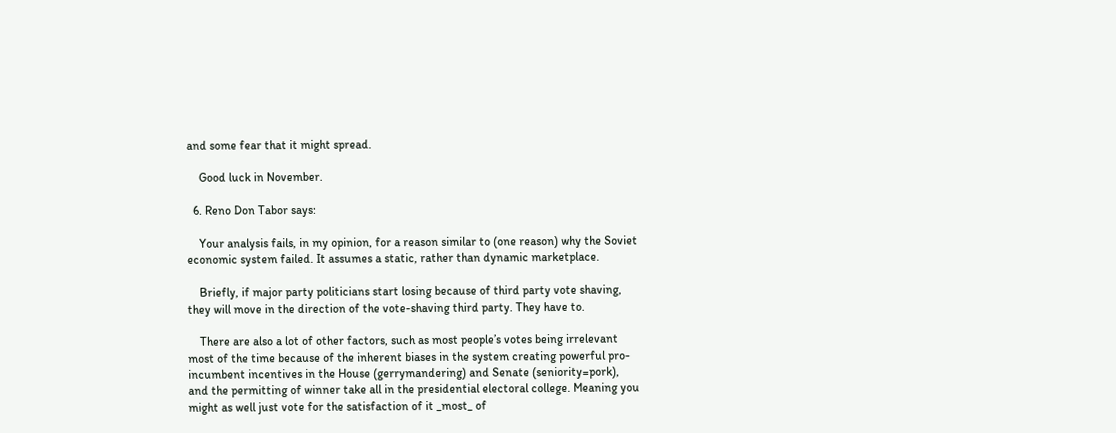and some fear that it might spread.

    Good luck in November.

  6. Reno Don Tabor says:

    Your analysis fails, in my opinion, for a reason similar to (one reason) why the Soviet economic system failed. It assumes a static, rather than dynamic marketplace.

    Briefly, if major party politicians start losing because of third party vote shaving, they will move in the direction of the vote-shaving third party. They have to.

    There are also a lot of other factors, such as most people’s votes being irrelevant most of the time because of the inherent biases in the system creating powerful pro-incumbent incentives in the House (gerrymandering) and Senate (seniority=pork), and the permitting of winner take all in the presidential electoral college. Meaning you might as well just vote for the satisfaction of it _most_ of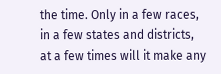the time. Only in a few races, in a few states and districts, at a few times will it make any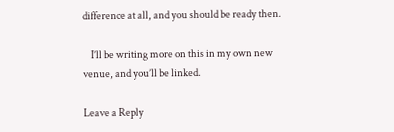difference at all, and you should be ready then.

    I’ll be writing more on this in my own new venue, and you’ll be linked.

Leave a Reply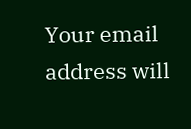Your email address will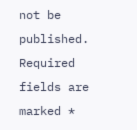not be published. Required fields are marked *